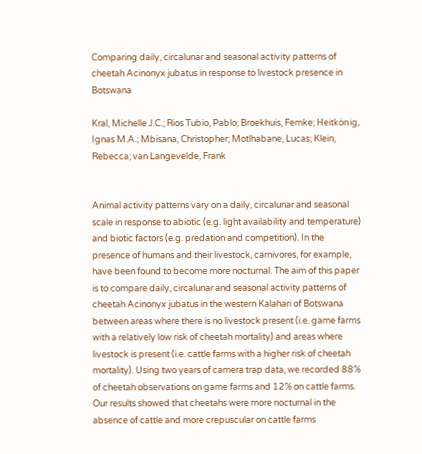Comparing daily, circalunar and seasonal activity patterns of cheetah Acinonyx jubatus in response to livestock presence in Botswana

Kral, Michelle J.C.; Rios Tubio, Pablo; Broekhuis, Femke; Heitkönig, Ignas M.A.; Mbisana, Christopher; Motlhabane, Lucas; Klein, Rebecca; van Langevelde, Frank


Animal activity patterns vary on a daily, circalunar and seasonal scale in response to abiotic (e.g. light availability and temperature) and biotic factors (e.g. predation and competition). In the presence of humans and their livestock, carnivores, for example, have been found to become more nocturnal. The aim of this paper is to compare daily, circalunar and seasonal activity patterns of cheetah Acinonyx jubatus in the western Kalahari of Botswana between areas where there is no livestock present (i.e. game farms with a relatively low risk of cheetah mortality) and areas where livestock is present (i.e. cattle farms with a higher risk of cheetah mortality). Using two years of camera trap data, we recorded 88% of cheetah observations on game farms and 12% on cattle farms. Our results showed that cheetahs were more nocturnal in the absence of cattle and more crepuscular on cattle farms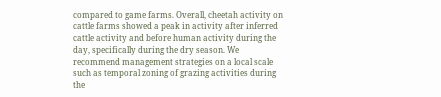compared to game farms. Overall, cheetah activity on cattle farms showed a peak in activity after inferred cattle activity and before human activity during the day, specifically during the dry season. We recommend management strategies on a local scale such as temporal zoning of grazing activities during the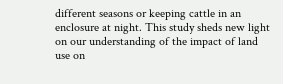different seasons or keeping cattle in an enclosure at night. This study sheds new light on our understanding of the impact of land use on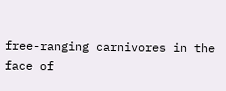free-ranging carnivores in the face of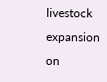livestock expansion on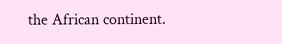the African continent.